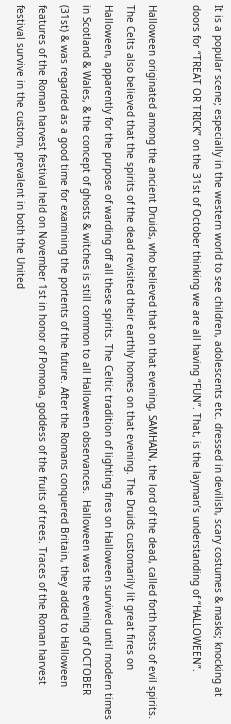It is a popular scene; especially in the western world to see children, adolescents etc. dressed in devilish, scary costumes & masks; knocking at doors for “TREAT OR TRICK” on the 31st of October thinking we are all having “FUN”. That, is the layman’s understanding of “HALLOWEEN”.

Halloween originated among the ancient Druids, who believed that on that evening, SAMHAIN, the lord of the dead, called forth hosts of evil spirits. The Celts also believed that the spirits of the dead revisited their earthly homes on that evening. The Druids customarily lit great fires on Halloween, apparently for the purpose of warding off all these spirits. The Celtic tradition of lighting fires on Halloween survived until modern times in Scotland & Wales, & the concept of ghosts & witches is still common to all Halloween observances.  Halloween was the evening of OCTOBER (31st) & was regarded as a good time for examining the portents of the future. After the Romans conquered Britain, they added to Halloween features of the Roman harvest festival held on November 1st in honor of Pomona, goddess of the fruits of trees. Traces of the Roman harvest festival survive in the custom, prevalent in both the United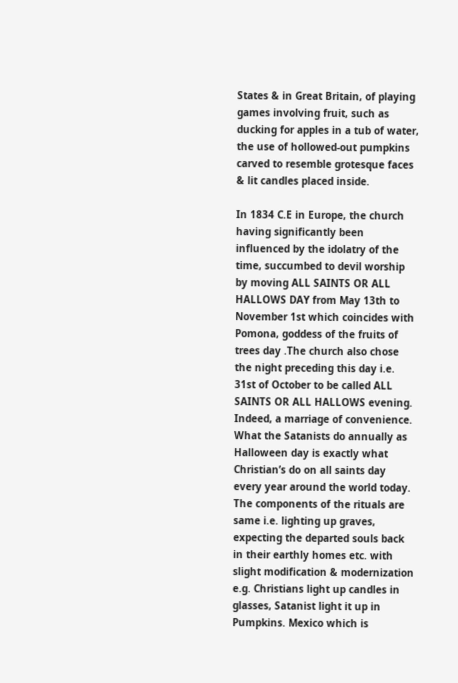States & in Great Britain, of playing games involving fruit, such as ducking for apples in a tub of water, the use of hollowed-out pumpkins carved to resemble grotesque faces & lit candles placed inside.

In 1834 C.E in Europe, the church having significantly been influenced by the idolatry of the time, succumbed to devil worship by moving ALL SAINTS OR ALL HALLOWS DAY from May 13th to November 1st which coincides with Pomona, goddess of the fruits of trees day .The church also chose the night preceding this day i.e. 31st of October to be called ALL SAINTS OR ALL HALLOWS evening. Indeed, a marriage of convenience. What the Satanists do annually as Halloween day is exactly what Christian’s do on all saints day every year around the world today. The components of the rituals are same i.e. lighting up graves, expecting the departed souls back in their earthly homes etc. with slight modification & modernization e.g. Christians light up candles in glasses, Satanist light it up in Pumpkins. Mexico which is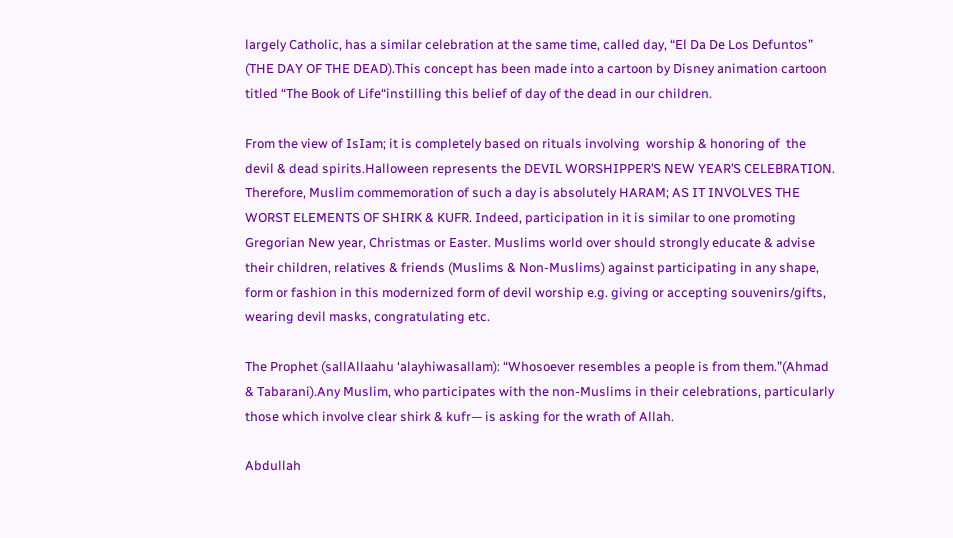largely Catholic, has a similar celebration at the same time, called day, “El Da De Los Defuntos” (THE DAY OF THE DEAD).This concept has been made into a cartoon by Disney animation cartoon titled “The Book of Life“instilling this belief of day of the dead in our children.

From the view of IsIam; it is completely based on rituals involving  worship & honoring of  the  devil & dead spirits.Halloween represents the DEVIL WORSHIPPER’S NEW YEAR’S CELEBRATION. Therefore, Muslim commemoration of such a day is absolutely HARAM; AS IT INVOLVES THE WORST ELEMENTS OF SHIRK & KUFR. Indeed, participation in it is similar to one promoting Gregorian New year, Christmas or Easter. Muslims world over should strongly educate & advise their children, relatives & friends (Muslims & Non-Muslims) against participating in any shape, form or fashion in this modernized form of devil worship e.g. giving or accepting souvenirs/gifts, wearing devil masks, congratulating etc.

The Prophet (sallAllaahu ‘alayhiwasallam): “Whosoever resembles a people is from them.”(Ahmad & Tabarani).Any Muslim, who participates with the non-Muslims in their celebrations, particularly those which involve clear shirk & kufr— is asking for the wrath of Allah.

Abdullah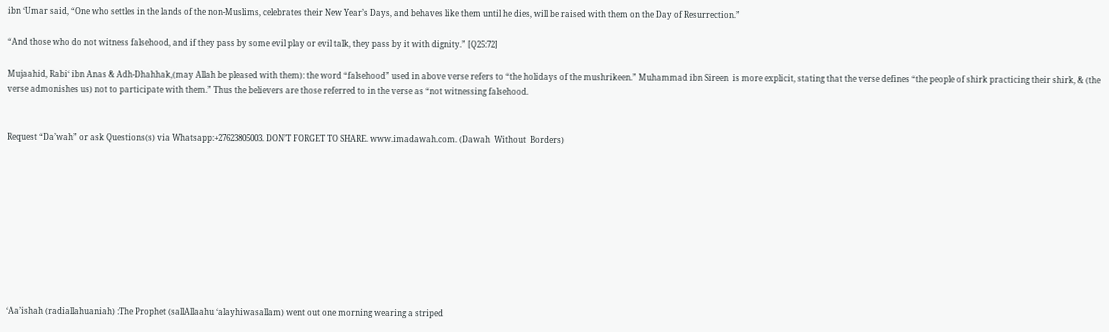ibn ‘Umar said, “One who settles in the lands of the non-Muslims, celebrates their New Year’s Days, and behaves like them until he dies, will be raised with them on the Day of Resurrection.”

“And those who do not witness falsehood, and if they pass by some evil play or evil talk, they pass by it with dignity.” [Q25:72]

Mujaahid, Rabi‘ ibn Anas & Adh-Dhahhak,(may Allah be pleased with them): the word “falsehood” used in above verse refers to “the holidays of the mushrikeen.” Muhammad ibn Sireen  is more explicit, stating that the verse defines “the people of shirk practicing their shirk, & (the verse admonishes us) not to participate with them.” Thus the believers are those referred to in the verse as “not witnessing falsehood.


Request “Da’wah” or ask Questions(s) via Whatsapp:+27623805003. DON’T FORGET TO SHARE. www.imadawah.com. (Dawah  Without  Borders)










‘Aa’ishah (radiallahuaniah) :The Prophet (sallAllaahu ‘alayhiwasallam) went out one morning wearing a striped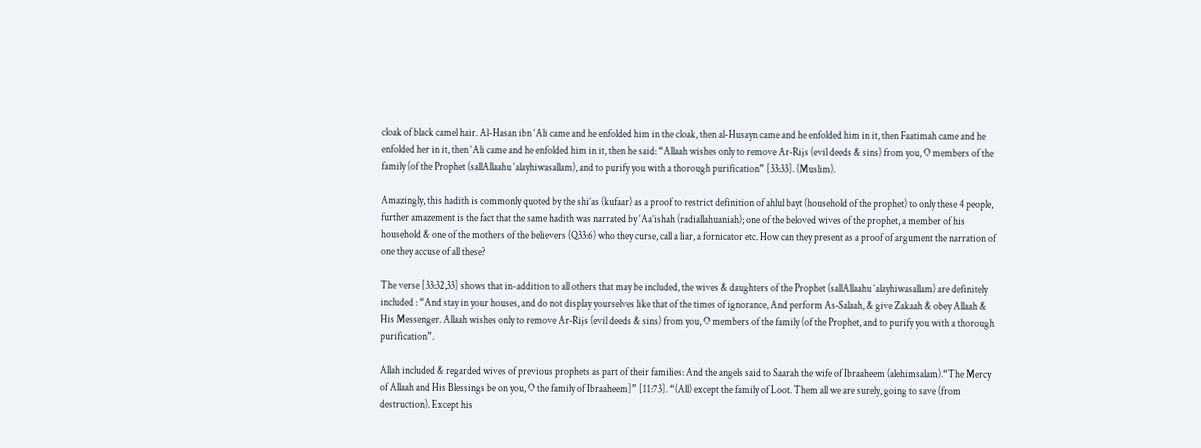cloak of black camel hair. Al-Hasan ibn ‘Ali came and he enfolded him in the cloak, then al-Husayn came and he enfolded him in it, then Faatimah came and he enfolded her in it, then ‘Ali came and he enfolded him in it, then he said: “Allaah wishes only to remove Ar‑Rijs (evil deeds & sins) from you, O members of the family (of the Prophet (sallAllaahu ‘alayhiwasallam), and to purify you with a thorough purification” [33:33]. (Muslim).

Amazingly, this hadith is commonly quoted by the shi’as (kufaar) as a proof to restrict definition of ahlul bayt (household of the prophet) to only these 4 people, further amazement is the fact that the same hadith was narrated by ‘Aa’ishah (radiallahuaniah); one of the beloved wives of the prophet, a member of his household & one of the mothers of the believers (Q33:6) who they curse, call a liar, a fornicator etc. How can they present as a proof of argument the narration of one they accuse of all these?

The verse [33:32,33] shows that in-addition to all others that may be included, the wives & daughters of the Prophet (sallAllaahu ‘alayhiwasallam) are definitely included : “And stay in your houses, and do not display yourselves like that of the times of ignorance, And perform As‑Salaah, & give Zakaah & obey Allaah & His Messenger. Allaah wishes only to remove Ar‑Rijs (evil deeds & sins) from you, O members of the family (of the Prophet, and to purify you with a thorough purification”.

Allah included & regarded wives of previous prophets as part of their families: And the angels said to Saarah the wife of Ibraaheem (alehimsalam).“The Mercy of Allaah and His Blessings be on you, O the family of Ibraaheem]” [11:73]. “(All) except the family of Loot. Them all we are surely, going to save (from destruction). Except his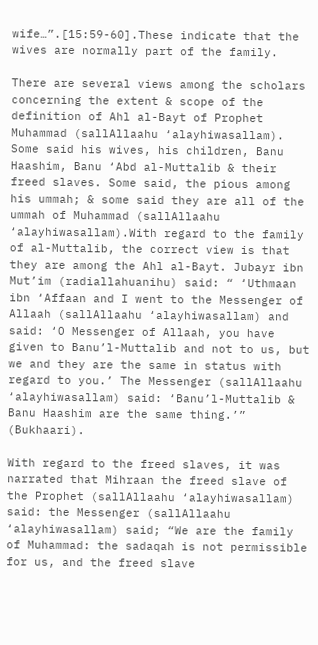wife…”.[15:59-60].These indicate that the wives are normally part of the family.

There are several views among the scholars concerning the extent & scope of the definition of Ahl al-Bayt of Prophet Muhammad (sallAllaahu ‘alayhiwasallam). Some said his wives, his children, Banu Haashim, Banu ‘Abd al-Muttalib & their freed slaves. Some said, the pious among his ummah; & some said they are all of the ummah of Muhammad (sallAllaahu ‘alayhiwasallam).With regard to the family of al-Muttalib, the correct view is that they are among the Ahl al-Bayt. Jubayr ibn Mut’im (radiallahuanihu) said: “ ‘Uthmaan ibn ‘Affaan and I went to the Messenger of Allaah (sallAllaahu ‘alayhiwasallam) and said: ‘O Messenger of Allaah, you have given to Banu’l-Muttalib and not to us, but we and they are the same in status with regard to you.’ The Messenger (sallAllaahu ‘alayhiwasallam) said: ‘Banu’l-Muttalib & Banu Haashim are the same thing.’” (Bukhaari).

With regard to the freed slaves, it was narrated that Mihraan the freed slave of the Prophet (sallAllaahu ‘alayhiwasallam) said: the Messenger (sallAllaahu ‘alayhiwasallam) said; “We are the family of Muhammad: the sadaqah is not permissible for us, and the freed slave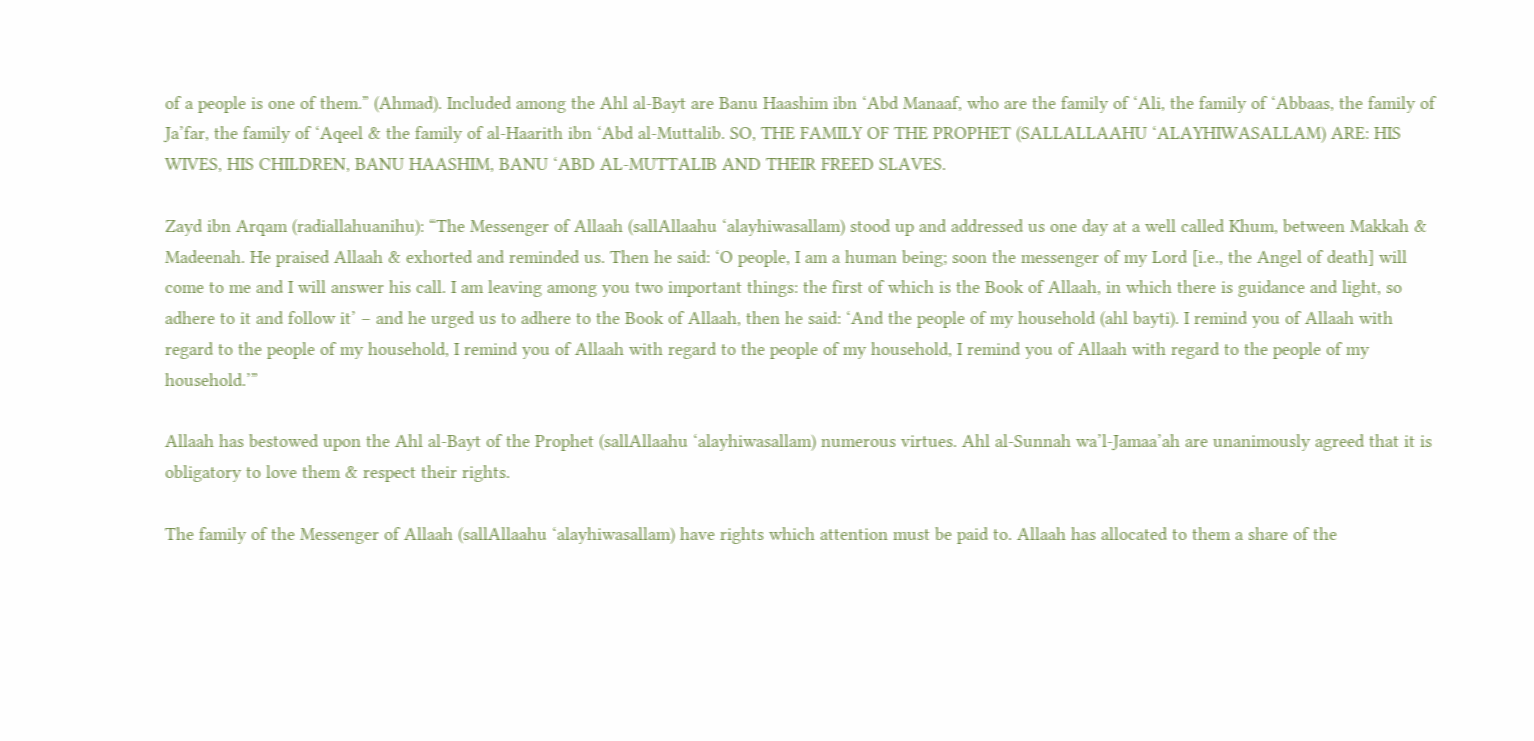of a people is one of them.” (Ahmad). Included among the Ahl al-Bayt are Banu Haashim ibn ‘Abd Manaaf, who are the family of ‘Ali, the family of ‘Abbaas, the family of Ja’far, the family of ‘Aqeel & the family of al-Haarith ibn ‘Abd al-Muttalib. SO, THE FAMILY OF THE PROPHET (SALLALLAAHU ‘ALAYHIWASALLAM) ARE: HIS WIVES, HIS CHILDREN, BANU HAASHIM, BANU ‘ABD AL-MUTTALIB AND THEIR FREED SLAVES.

Zayd ibn Arqam (radiallahuanihu): “The Messenger of Allaah (sallAllaahu ‘alayhiwasallam) stood up and addressed us one day at a well called Khum, between Makkah & Madeenah. He praised Allaah & exhorted and reminded us. Then he said: ‘O people, I am a human being; soon the messenger of my Lord [i.e., the Angel of death] will come to me and I will answer his call. I am leaving among you two important things: the first of which is the Book of Allaah, in which there is guidance and light, so adhere to it and follow it’ – and he urged us to adhere to the Book of Allaah, then he said: ‘And the people of my household (ahl bayti). I remind you of Allaah with regard to the people of my household, I remind you of Allaah with regard to the people of my household, I remind you of Allaah with regard to the people of my household.’”

Allaah has bestowed upon the Ahl al-Bayt of the Prophet (sallAllaahu ‘alayhiwasallam) numerous virtues. Ahl al-Sunnah wa’l-Jamaa’ah are unanimously agreed that it is obligatory to love them & respect their rights.

The family of the Messenger of Allaah (sallAllaahu ‘alayhiwasallam) have rights which attention must be paid to. Allaah has allocated to them a share of the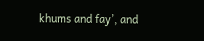khums and fay’, and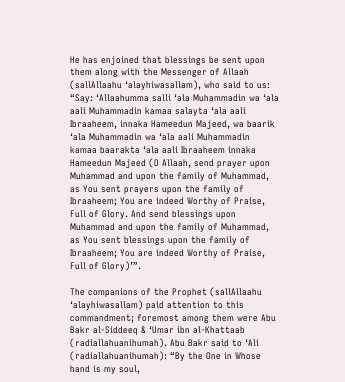He has enjoined that blessings be sent upon them along with the Messenger of Allaah (sallAllaahu ‘alayhiwasallam), who said to us: “Say: ‘Allaahumma salli ‘ala Muhammadin wa ‘ala aali Muhammadin kamaa salayta ‘ala aali Ibraaheem, innaka Hameedun Majeed, wa baarik ‘ala Muhammadin wa ‘ala aali Muhammadin kamaa baarakta ‘ala aali Ibraaheem innaka Hameedun Majeed (O Allaah, send prayer upon Muhammad and upon the family of Muhammad, as You sent prayers upon the family of Ibraaheem; You are indeed Worthy of Praise, Full of Glory. And send blessings upon Muhammad and upon the family of Muhammad, as You sent blessings upon the family of Ibraaheem; You are indeed Worthy of Praise, Full of Glory)’”.

The companions of the Prophet (sallAllaahu ‘alayhiwasallam) paid attention to this commandment; foremost among them were Abu Bakr al-Siddeeq & ‘Umar ibn al-Khattaab (radiallahuanihumah). Abu Bakr said to ‘Ali (radiallahuanihumah): “By the One in Whose hand is my soul,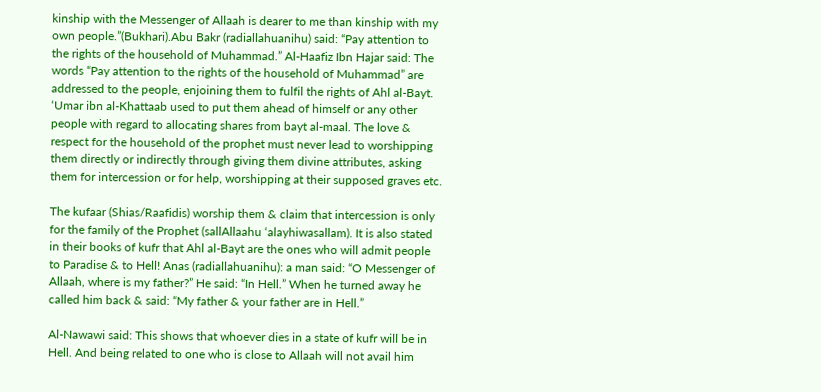kinship with the Messenger of Allaah is dearer to me than kinship with my own people.”(Bukhari).Abu Bakr (radiallahuanihu) said: “Pay attention to the rights of the household of Muhammad.” Al-Haafiz Ibn Hajar said: The words “Pay attention to the rights of the household of Muhammad” are addressed to the people, enjoining them to fulfil the rights of Ahl al-Bayt. ‘Umar ibn al-Khattaab used to put them ahead of himself or any other people with regard to allocating shares from bayt al-maal. The love & respect for the household of the prophet must never lead to worshipping them directly or indirectly through giving them divine attributes, asking them for intercession or for help, worshipping at their supposed graves etc.

The kufaar (Shias/Raafidis) worship them & claim that intercession is only for the family of the Prophet (sallAllaahu ‘alayhiwasallam). It is also stated in their books of kufr that Ahl al-Bayt are the ones who will admit people to Paradise & to Hell! Anas (radiallahuanihu): a man said: “O Messenger of Allaah, where is my father?” He said: “In Hell.” When he turned away he called him back & said: “My father & your father are in Hell.”

Al-Nawawi said: This shows that whoever dies in a state of kufr will be in Hell. And being related to one who is close to Allaah will not avail him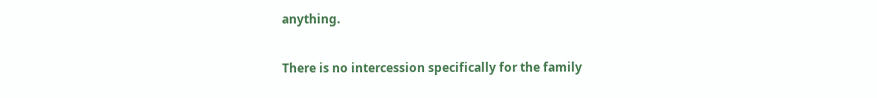anything.

There is no intercession specifically for the family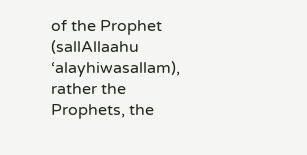of the Prophet (sallAllaahu ‘alayhiwasallam), rather the Prophets, the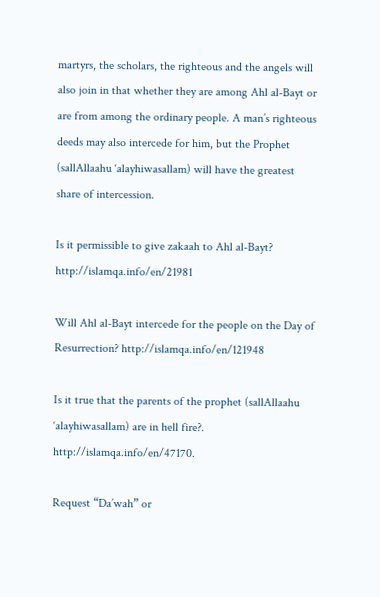martyrs, the scholars, the righteous and the angels will also join in that whether they are among Ahl al-Bayt or are from among the ordinary people. A man’s righteous deeds may also intercede for him, but the Prophet (sallAllaahu ‘alayhiwasallam) will have the greatest share of intercession.

Is it permissible to give zakaah to Ahl al-Bayt? http://islamqa.info/en/21981

Will Ahl al-Bayt intercede for the people on the Day of Resurrection? http://islamqa.info/en/121948

Is it true that the parents of the prophet (sallAllaahu ‘alayhiwasallam) are in hell fire?. http://islamqa.info/en/47170.

Request “Da’wah” or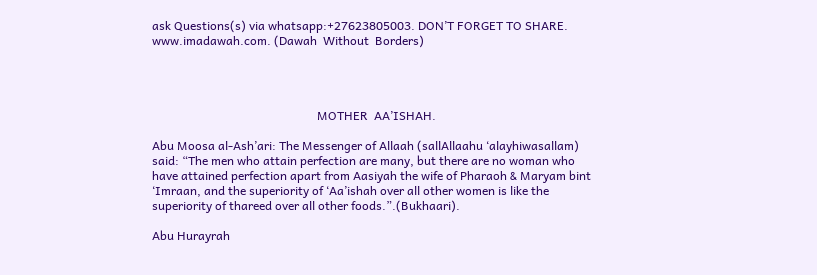ask Questions(s) via whatsapp:+27623805003. DON’T FORGET TO SHARE. www.imadawah.com. (Dawah  Without  Borders)




                                                       MOTHER  AA’ISHAH.

Abu Moosa al-Ash’ari: The Messenger of Allaah (sallAllaahu ‘alayhiwasallam) said: “The men who attain perfection are many, but there are no woman who have attained perfection apart from Aasiyah the wife of Pharaoh & Maryam bint ‘Imraan, and the superiority of ‘Aa’ishah over all other women is like the superiority of thareed over all other foods.”.(Bukhaari).

Abu Hurayrah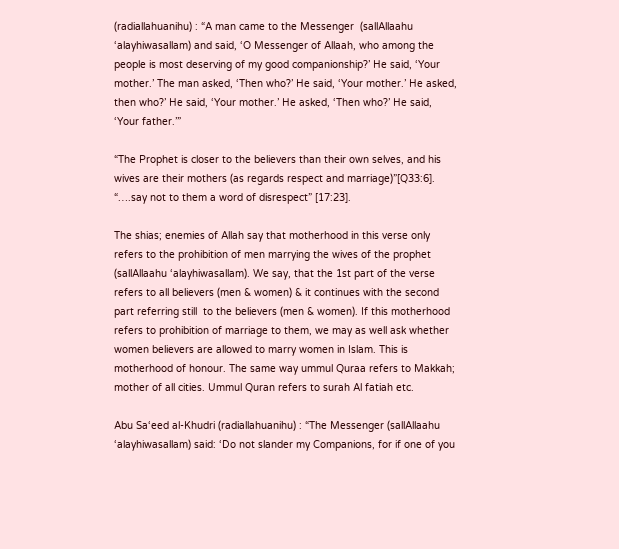(radiallahuanihu) : “A man came to the Messenger  (sallAllaahu ‘alayhiwasallam) and said, ‘O Messenger of Allaah, who among the people is most deserving of my good companionship?’ He said, ‘Your mother.’ The man asked, ‘Then who?’ He said, ‘Your mother.’ He asked, then who?’ He said, ‘Your mother.’ He asked, ‘Then who?’ He said, ‘Your father.’”

“The Prophet is closer to the believers than their own selves, and his wives are their mothers (as regards respect and marriage)”[Q33:6]. “….say not to them a word of disrespect” [17:23].

The shias; enemies of Allah say that motherhood in this verse only refers to the prohibition of men marrying the wives of the prophet (sallAllaahu ‘alayhiwasallam). We say, that the 1st part of the verse refers to all believers (men & women) & it continues with the second part referring still  to the believers (men & women). If this motherhood refers to prohibition of marriage to them, we may as well ask whether women believers are allowed to marry women in Islam. This is motherhood of honour. The same way ummul Quraa refers to Makkah; mother of all cities. Ummul Quran refers to surah Al fatiah etc.

Abu Sa‘eed al-Khudri (radiallahuanihu) : “The Messenger (sallAllaahu ‘alayhiwasallam) said: ‘Do not slander my Companions, for if one of you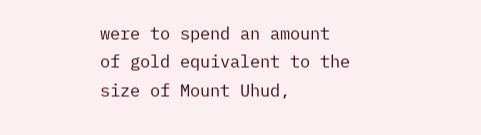were to spend an amount of gold equivalent to the size of Mount Uhud,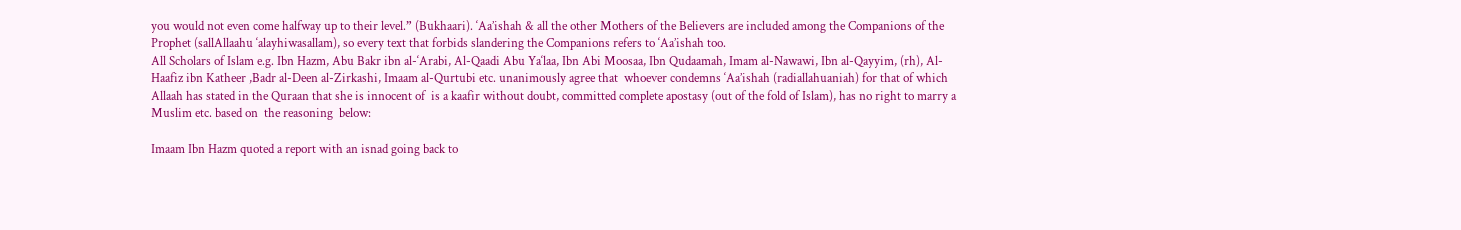you would not even come halfway up to their level.” (Bukhaari). ‘Aa’ishah & all the other Mothers of the Believers are included among the Companions of the Prophet (sallAllaahu ‘alayhiwasallam), so every text that forbids slandering the Companions refers to ‘Aa’ishah too.
All Scholars of Islam e.g. Ibn Hazm, Abu Bakr ibn al-‘Arabi, Al-Qaadi Abu Ya‘laa, Ibn Abi Moosaa, Ibn Qudaamah, Imam al-Nawawi, Ibn al-Qayyim, (rh), Al-Haafiz ibn Katheer ,Badr al-Deen al-Zirkashi, Imaam al-Qurtubi etc. unanimously agree that  whoever condemns ‘Aa’ishah (radiallahuaniah) for that of which Allaah has stated in the Quraan that she is innocent of  is a kaafir without doubt, committed complete apostasy (out of the fold of Islam), has no right to marry a Muslim etc. based on  the reasoning  below:

Imaam Ibn Hazm quoted a report with an isnad going back to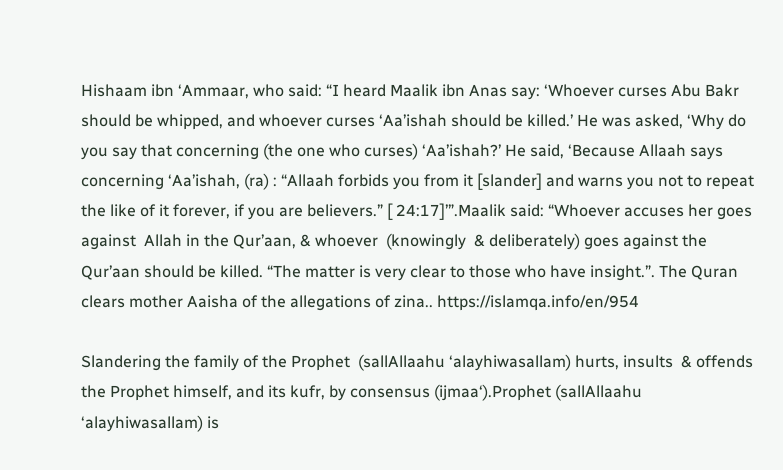Hishaam ibn ‘Ammaar, who said: “I heard Maalik ibn Anas say: ‘Whoever curses Abu Bakr should be whipped, and whoever curses ‘Aa’ishah should be killed.’ He was asked, ‘Why do you say that concerning (the one who curses) ‘Aa’ishah?’ He said, ‘Because Allaah says concerning ‘Aa’ishah, (ra) : “Allaah forbids you from it [slander] and warns you not to repeat the like of it forever, if you are believers.” [ 24:17]’”.Maalik said: “Whoever accuses her goes against  Allah in the Qur’aan, & whoever  (knowingly  & deliberately) goes against the Qur’aan should be killed. “The matter is very clear to those who have insight.”. The Quran clears mother Aaisha of the allegations of zina.. https://islamqa.info/en/954

Slandering the family of the Prophet  (sallAllaahu ‘alayhiwasallam) hurts, insults  & offends the Prophet himself, and its kufr, by consensus (ijmaa‘).Prophet (sallAllaahu ‘alayhiwasallam) is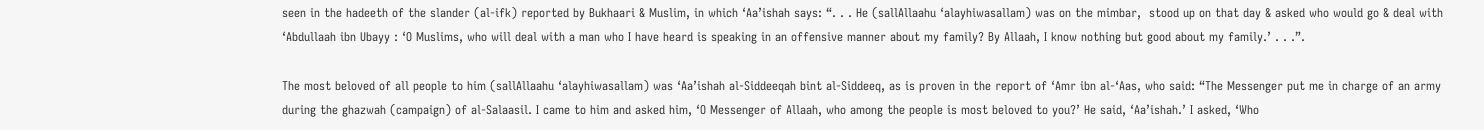seen in the hadeeth of the slander (al-ifk) reported by Bukhaari & Muslim, in which ‘Aa’ishah says: “. . . He (sallAllaahu ‘alayhiwasallam) was on the mimbar,  stood up on that day & asked who would go & deal with ‘Abdullaah ibn Ubayy : ‘O Muslims, who will deal with a man who I have heard is speaking in an offensive manner about my family? By Allaah, I know nothing but good about my family.’ . . .”.

The most beloved of all people to him (sallAllaahu ‘alayhiwasallam) was ‘Aa’ishah al-Siddeeqah bint al-Siddeeq, as is proven in the report of ‘Amr ibn al-‘Aas, who said: “The Messenger put me in charge of an army during the ghazwah (campaign) of al-Salaasil. I came to him and asked him, ‘O Messenger of Allaah, who among the people is most beloved to you?’ He said, ‘Aa’ishah.’ I asked, ‘Who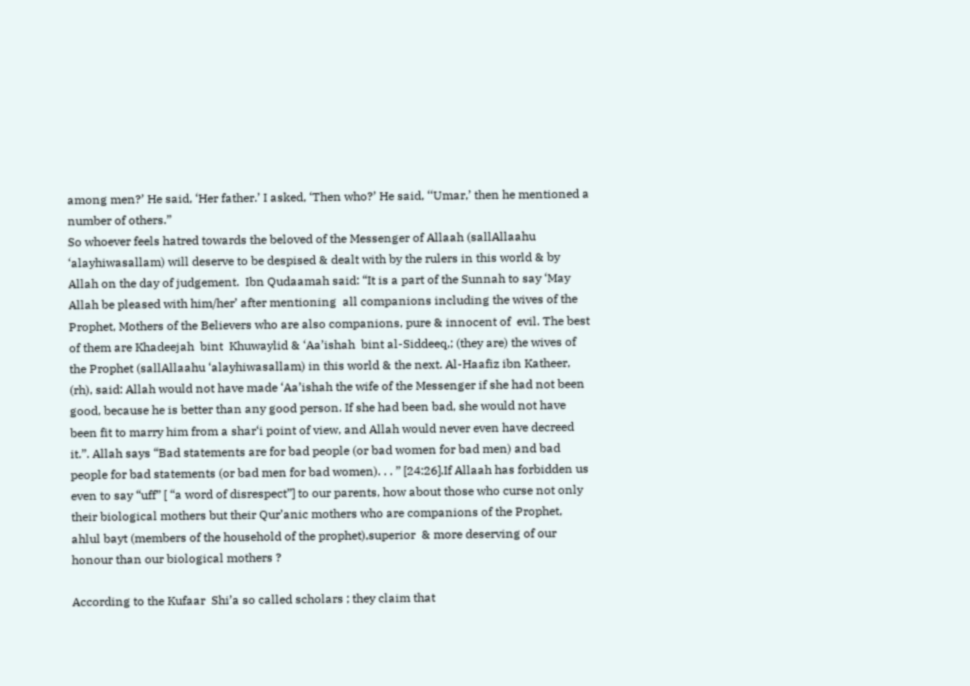among men?’ He said, ‘Her father.’ I asked, ‘Then who?’ He said, ‘‘Umar,’ then he mentioned a number of others.”
So whoever feels hatred towards the beloved of the Messenger of Allaah (sallAllaahu ‘alayhiwasallam) will deserve to be despised & dealt with by the rulers in this world & by Allah on the day of judgement.  Ibn Qudaamah said: “It is a part of the Sunnah to say ‘May Allah be pleased with him/her’ after mentioning  all companions including the wives of the Prophet, Mothers of the Believers who are also companions, pure & innocent of  evil. The best of them are Khadeejah  bint  Khuwaylid & ‘Aa’ishah  bint al-Siddeeq,; (they are) the wives of the Prophet (sallAllaahu ‘alayhiwasallam) in this world & the next. Al-Haafiz ibn Katheer, (rh), said: Allah would not have made ‘Aa’ishah the wife of the Messenger if she had not been good, because he is better than any good person. If she had been bad, she would not have been fit to marry him from a shar‘i point of view, and Allah would never even have decreed it.”. Allah says “Bad statements are for bad people (or bad women for bad men) and bad people for bad statements (or bad men for bad women). . . ” [24:26].If Allaah has forbidden us even to say “uff” [ “a word of disrespect”] to our parents, how about those who curse not only their biological mothers but their Qur’anic mothers who are companions of the Prophet, ahlul bayt (members of the household of the prophet),superior  & more deserving of our honour than our biological mothers ?

According to the Kufaar  Shi’a so called scholars ; they claim that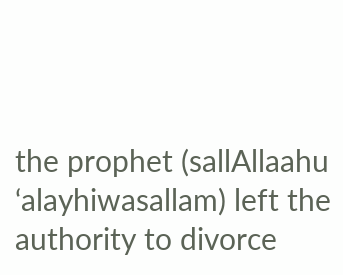the prophet (sallAllaahu ‘alayhiwasallam) left the authority to divorce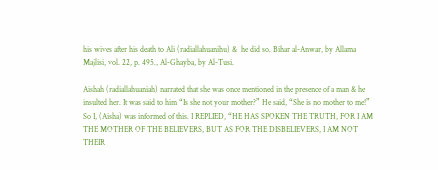his wives after his death to Ali (radiallahuanihu) &  he did so. Bihar al-Anwar, by Allama Majlisi, vol. 22, p. 495., Al-Ghayba, by Al-Tusi.

Aishah (radiallahuaniah) narrated that she was once mentioned in the presence of a man & he insulted her. It was said to him “Is she not your mother?” He said, “She is no mother to me!” So I, (Aisha) was informed of this. I REPLIED, “HE HAS SPOKEN THE TRUTH, FOR I AM THE MOTHER OF THE BELIEVERS, BUT AS FOR THE DISBELIEVERS, I AM NOT THEIR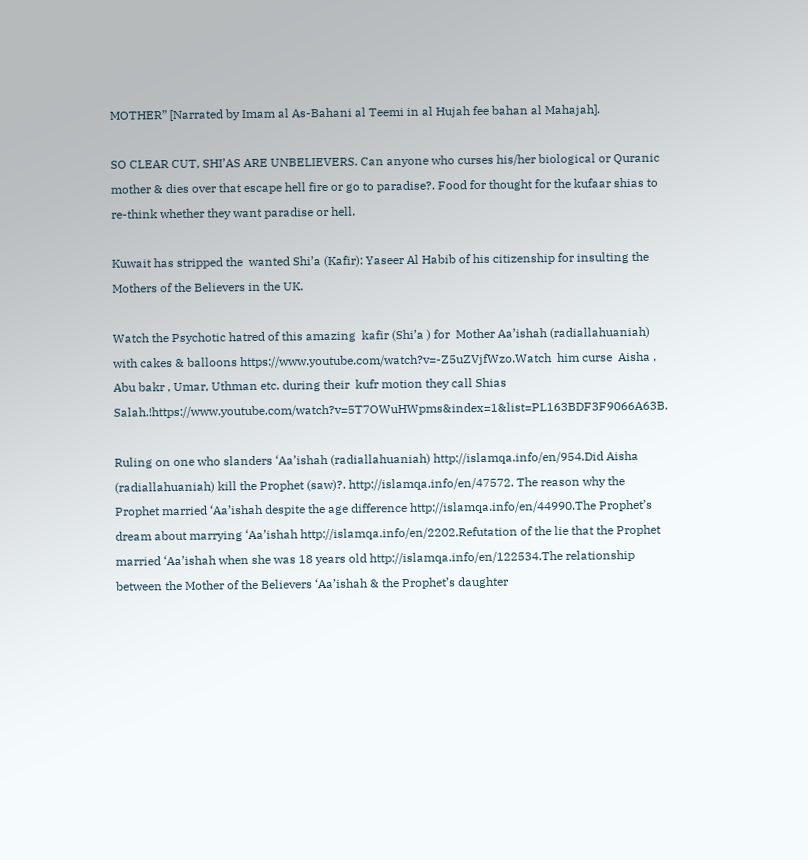MOTHER” [Narrated by Imam al As-Bahani al Teemi in al Hujah fee bahan al Mahajah].

SO CLEAR CUT, SHI’AS ARE UNBELIEVERS. Can anyone who curses his/her biological or Quranic mother & dies over that escape hell fire or go to paradise?. Food for thought for the kufaar shias to re-think whether they want paradise or hell.

Kuwait has stripped the  wanted Shi’a (Kafir): Yaseer Al Habib of his citizenship for insulting the Mothers of the Believers in the UK.

Watch the Psychotic hatred of this amazing  kafir (Shi’a ) for  Mother Aa’ishah (radiallahuaniah)  with cakes & balloons https://www.youtube.com/watch?v=-Z5uZVjfWzo.Watch  him curse  Aisha , Abu bakr , Umar, Uthman etc. during their  kufr motion they call Shias Salah.!https://www.youtube.com/watch?v=5T7OWuHWpms&index=1&list=PL163BDF3F9066A63B.

Ruling on one who slanders ‘Aa’ishah (radiallahuaniah) http://islamqa.info/en/954.Did Aisha (radiallahuaniah) kill the Prophet (saw)?. http://islamqa.info/en/47572. The reason why the Prophet married ‘Aa’ishah despite the age difference http://islamqa.info/en/44990.The Prophet’s dream about marrying ‘Aa’ishah http://islamqa.info/en/2202.Refutation of the lie that the Prophet married ‘Aa’ishah when she was 18 years old http://islamqa.info/en/122534.The relationship between the Mother of the Believers ‘Aa’ishah & the Prophet’s daughter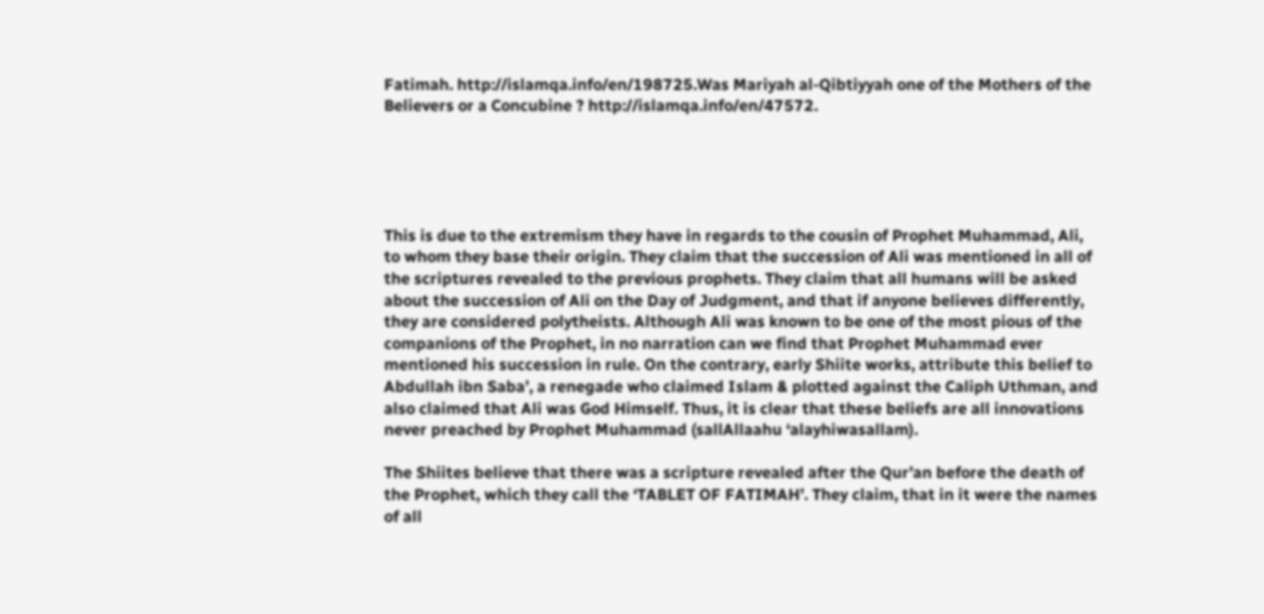Fatimah. http://islamqa.info/en/198725.Was Mariyah al-Qibtiyyah one of the Mothers of the Believers or a Concubine ? http://islamqa.info/en/47572.





This is due to the extremism they have in regards to the cousin of Prophet Muhammad, Ali, to whom they base their origin. They claim that the succession of Ali was mentioned in all of the scriptures revealed to the previous prophets. They claim that all humans will be asked about the succession of Ali on the Day of Judgment, and that if anyone believes differently, they are considered polytheists. Although Ali was known to be one of the most pious of the companions of the Prophet, in no narration can we find that Prophet Muhammad ever mentioned his succession in rule. On the contrary, early Shiite works, attribute this belief to Abdullah ibn Saba’, a renegade who claimed Islam & plotted against the Caliph Uthman, and also claimed that Ali was God Himself. Thus, it is clear that these beliefs are all innovations never preached by Prophet Muhammad (sallAllaahu ‘alayhiwasallam).

The Shiites believe that there was a scripture revealed after the Qur’an before the death of the Prophet, which they call the ‘TABLET OF FATIMAH’. They claim, that in it were the names of all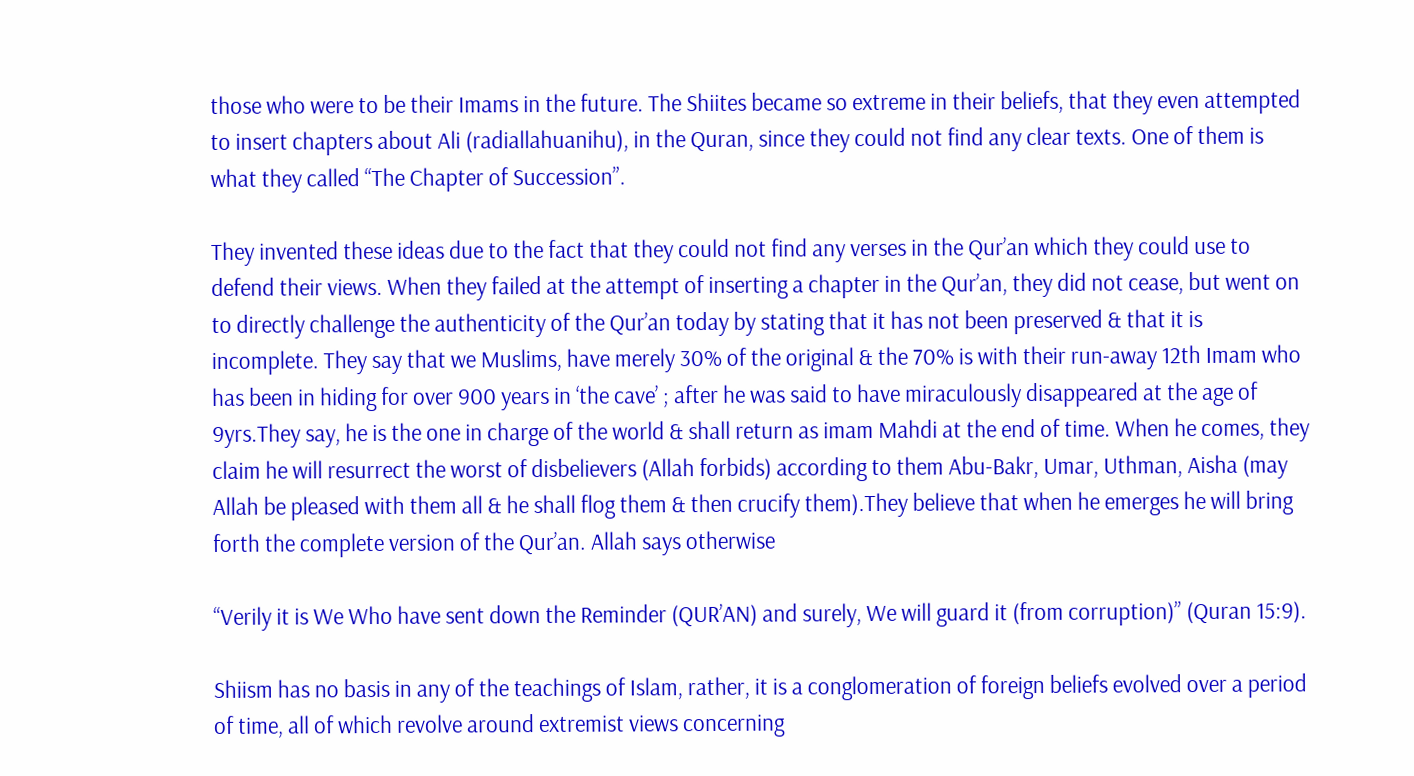those who were to be their Imams in the future. The Shiites became so extreme in their beliefs, that they even attempted to insert chapters about Ali (radiallahuanihu), in the Quran, since they could not find any clear texts. One of them is what they called “The Chapter of Succession”.

They invented these ideas due to the fact that they could not find any verses in the Qur’an which they could use to defend their views. When they failed at the attempt of inserting a chapter in the Qur’an, they did not cease, but went on to directly challenge the authenticity of the Qur’an today by stating that it has not been preserved & that it is incomplete. They say that we Muslims, have merely 30% of the original & the 70% is with their run-away 12th Imam who has been in hiding for over 900 years in ‘the cave’ ; after he was said to have miraculously disappeared at the age of 9yrs.They say, he is the one in charge of the world & shall return as imam Mahdi at the end of time. When he comes, they claim he will resurrect the worst of disbelievers (Allah forbids) according to them Abu-Bakr, Umar, Uthman, Aisha (may Allah be pleased with them all & he shall flog them & then crucify them).They believe that when he emerges he will bring forth the complete version of the Qur’an. Allah says otherwise

“Verily it is We Who have sent down the Reminder (QUR’AN) and surely, We will guard it (from corruption)” (Quran 15:9).

Shiism has no basis in any of the teachings of Islam, rather, it is a conglomeration of foreign beliefs evolved over a period of time, all of which revolve around extremist views concerning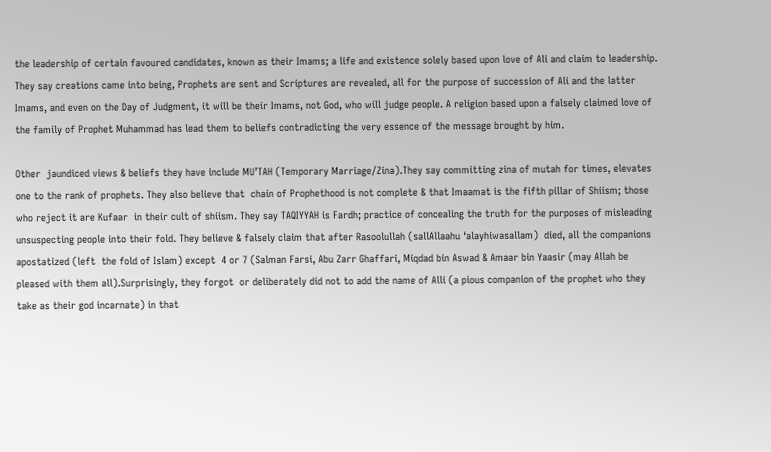the leadership of certain favoured candidates, known as their Imams; a life and existence solely based upon love of Ali and claim to leadership. They say creations came into being, Prophets are sent and Scriptures are revealed, all for the purpose of succession of Ali and the latter Imams, and even on the Day of Judgment, it will be their Imams, not God, who will judge people. A religion based upon a falsely claimed love of the family of Prophet Muhammad has lead them to beliefs contradicting the very essence of the message brought by him.

Other  jaundiced views & beliefs they have include MU’TAH (Temporary Marriage/Zina).They say committing zina of mutah for times, elevates one to the rank of prophets. They also believe that  chain of Prophethood is not complete & that Imaamat is the fifth pillar of Shiism; those who reject it are Kufaar  in their cult of shiism. They say TAQIYYAH is Fardh; practice of concealing the truth for the purposes of misleading unsuspecting people into their fold. They believe & falsely claim that after Rasoolullah (sallAllaahu ‘alayhiwasallam)  died, all the companions apostatized (left  the fold of Islam) except  4 or 7 (Salman Farsi, Abu Zarr Ghaffari, Miqdad bin Aswad & Amaar bin Yaasir (may Allah be pleased with them all).Surprisingly, they forgot  or deliberately did not to add the name of Alli (a pious companion of the prophet who they  take as their god incarnate) in that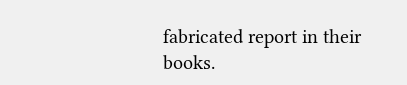fabricated report in their books.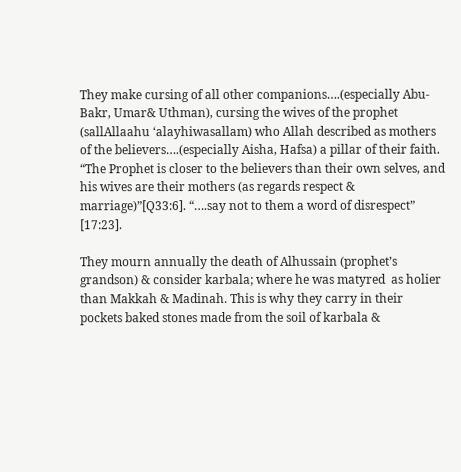They make cursing of all other companions….(especially Abu-Bakr, Umar& Uthman), cursing the wives of the prophet (sallAllaahu ‘alayhiwasallam) who Allah described as mothers of the believers….(especially Aisha, Hafsa) a pillar of their faith. “The Prophet is closer to the believers than their own selves, and his wives are their mothers (as regards respect & marriage)”[Q33:6]. “….say not to them a word of disrespect” [17:23].

They mourn annually the death of Alhussain (prophet’s grandson) & consider karbala; where he was matyred  as holier than Makkah & Madinah. This is why they carry in their pockets baked stones made from the soil of karbala &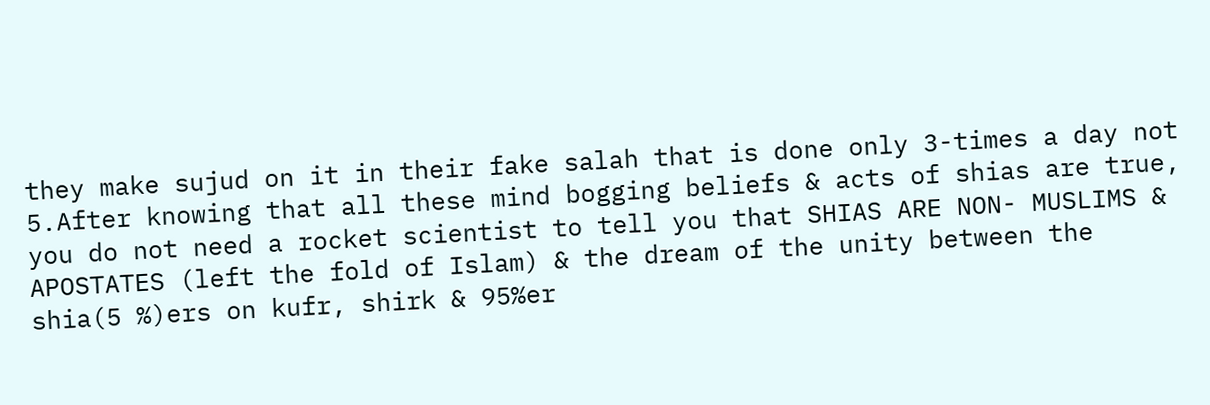they make sujud on it in their fake salah that is done only 3-times a day not 5.After knowing that all these mind bogging beliefs & acts of shias are true, you do not need a rocket scientist to tell you that SHIAS ARE NON- MUSLIMS & APOSTATES (left the fold of Islam) & the dream of the unity between the shia(5 %)ers on kufr, shirk & 95%er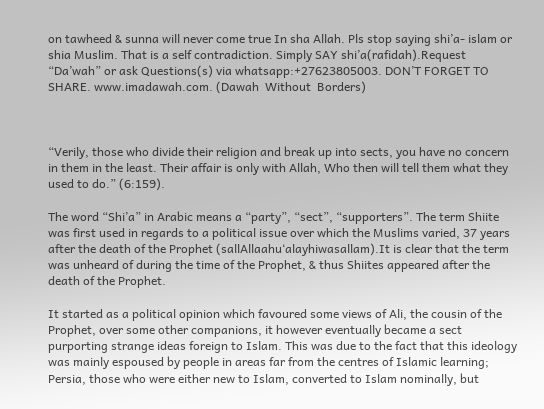on tawheed & sunna will never come true In sha Allah. Pls stop saying shi’a- islam or shia Muslim. That is a self contradiction. Simply SAY shi’a(rafidah).Request “Da’wah” or ask Questions(s) via whatsapp:+27623805003. DON’T FORGET TO SHARE. www.imadawah.com. (Dawah  Without  Borders)



“Verily, those who divide their religion and break up into sects, you have no concern in them in the least. Their affair is only with Allah, Who then will tell them what they used to do.” (6:159).

The word “Shi’a” in Arabic means a “party”, “sect”, “supporters”. The term Shiite was first used in regards to a political issue over which the Muslims varied, 37 years after the death of the Prophet (sallAllaahu‘alayhiwasallam).It is clear that the term was unheard of during the time of the Prophet, & thus Shiites appeared after the death of the Prophet.

It started as a political opinion which favoured some views of Ali, the cousin of the Prophet, over some other companions, it however eventually became a sect purporting strange ideas foreign to Islam. This was due to the fact that this ideology was mainly espoused by people in areas far from the centres of Islamic learning; Persia, those who were either new to Islam, converted to Islam nominally, but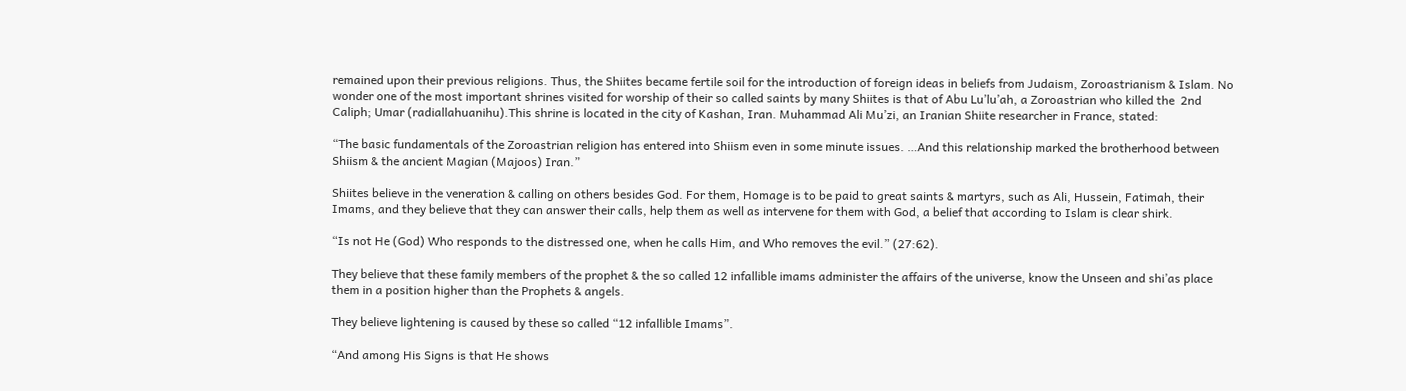remained upon their previous religions. Thus, the Shiites became fertile soil for the introduction of foreign ideas in beliefs from Judaism, Zoroastrianism & Islam. No wonder one of the most important shrines visited for worship of their so called saints by many Shiites is that of Abu Lu’lu’ah, a Zoroastrian who killed the  2nd Caliph; Umar (radiallahuanihu).This shrine is located in the city of Kashan, Iran. Muhammad Ali Mu’zi, an Iranian Shiite researcher in France, stated:

“The basic fundamentals of the Zoroastrian religion has entered into Shiism even in some minute issues. …And this relationship marked the brotherhood between Shiism & the ancient Magian (Majoos) Iran.”

Shiites believe in the veneration & calling on others besides God. For them, Homage is to be paid to great saints & martyrs, such as Ali, Hussein, Fatimah, their Imams, and they believe that they can answer their calls, help them as well as intervene for them with God, a belief that according to Islam is clear shirk.

“Is not He (God) Who responds to the distressed one, when he calls Him, and Who removes the evil.” (27:62).

They believe that these family members of the prophet & the so called 12 infallible imams administer the affairs of the universe, know the Unseen and shi’as place them in a position higher than the Prophets & angels.

They believe lightening is caused by these so called “12 infallible Imams”.

“And among His Signs is that He shows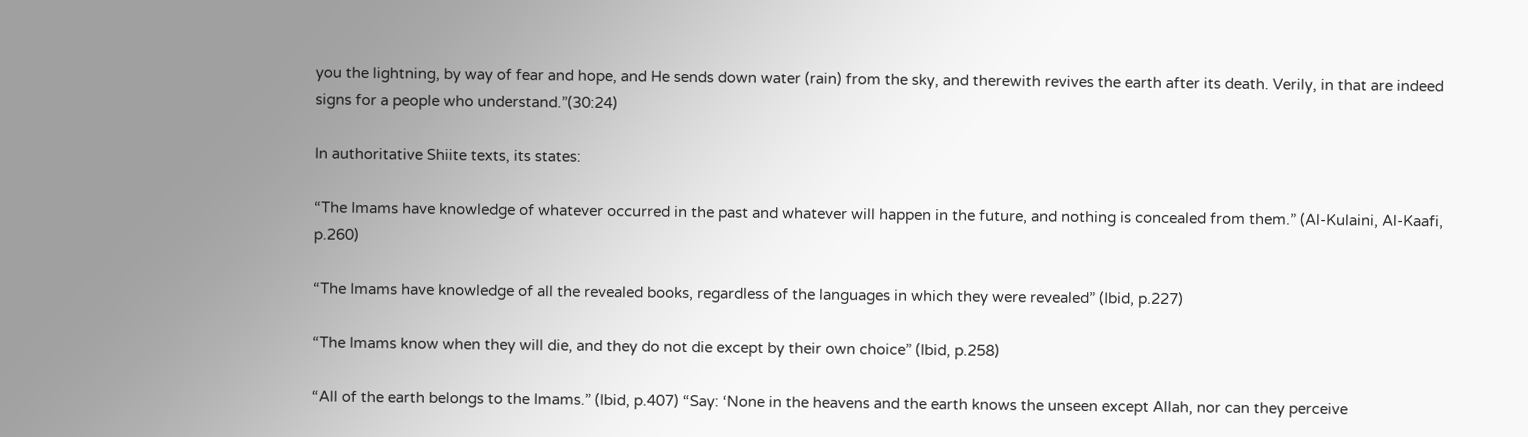you the lightning, by way of fear and hope, and He sends down water (rain) from the sky, and therewith revives the earth after its death. Verily, in that are indeed signs for a people who understand.”(30:24)

In authoritative Shiite texts, its states:

“The Imams have knowledge of whatever occurred in the past and whatever will happen in the future, and nothing is concealed from them.” (Al-Kulaini, Al-Kaafi, p.260)

“The Imams have knowledge of all the revealed books, regardless of the languages in which they were revealed” (Ibid, p.227)

“The Imams know when they will die, and they do not die except by their own choice” (Ibid, p.258)

“All of the earth belongs to the Imams.” (Ibid, p.407) “Say: ‘None in the heavens and the earth knows the unseen except Allah, nor can they perceive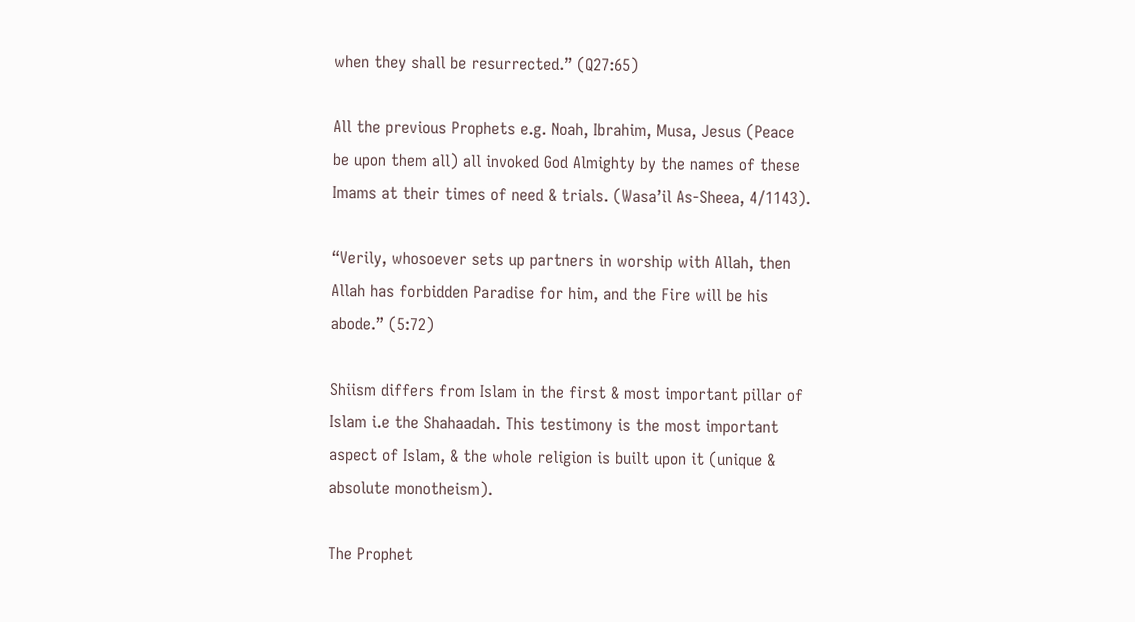when they shall be resurrected.” (Q27:65)

All the previous Prophets e.g. Noah, Ibrahim, Musa, Jesus (Peace be upon them all) all invoked God Almighty by the names of these Imams at their times of need & trials. (Wasa’il As-Sheea, 4/1143).

“Verily, whosoever sets up partners in worship with Allah, then Allah has forbidden Paradise for him, and the Fire will be his abode.” (5:72)

Shiism differs from Islam in the first & most important pillar of Islam i.e the Shahaadah. This testimony is the most important aspect of Islam, & the whole religion is built upon it (unique & absolute monotheism).

The Prophet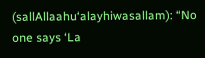(sallAllaahu‘alayhiwasallam): “No one says ‘La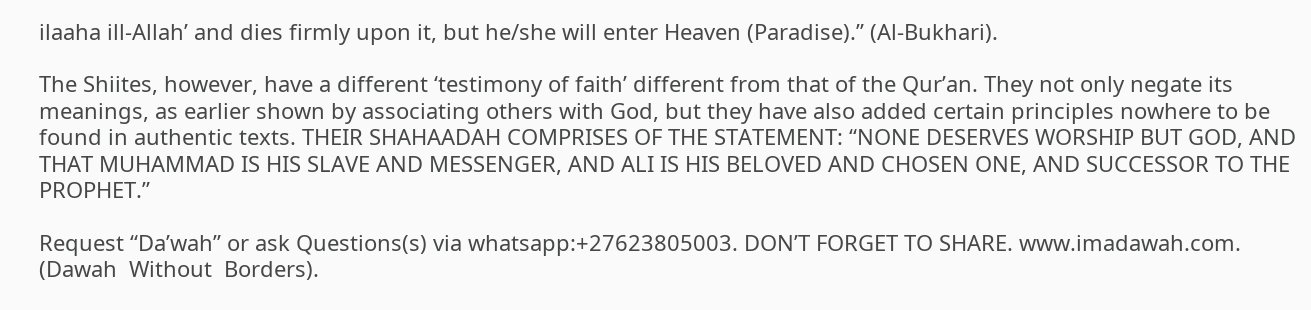ilaaha ill-Allah’ and dies firmly upon it, but he/she will enter Heaven (Paradise).” (Al-Bukhari).

The Shiites, however, have a different ‘testimony of faith’ different from that of the Qur’an. They not only negate its meanings, as earlier shown by associating others with God, but they have also added certain principles nowhere to be found in authentic texts. THEIR SHAHAADAH COMPRISES OF THE STATEMENT: “NONE DESERVES WORSHIP BUT GOD, AND THAT MUHAMMAD IS HIS SLAVE AND MESSENGER, AND ALI IS HIS BELOVED AND CHOSEN ONE, AND SUCCESSOR TO THE PROPHET.”

Request “Da’wah” or ask Questions(s) via whatsapp:+27623805003. DON’T FORGET TO SHARE. www.imadawah.com. (Dawah  Without  Borders).